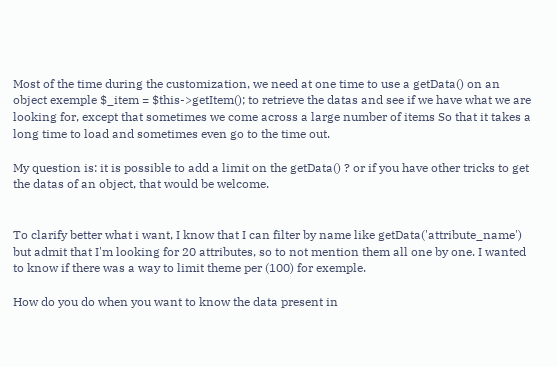Most of the time during the customization, we need at one time to use a getData() on an object exemple $_item = $this->getItem(); to retrieve the datas and see if we have what we are looking for, except that sometimes we come across a large number of items So that it takes a long time to load and sometimes even go to the time out.

My question is: it is possible to add a limit on the getData() ? or if you have other tricks to get the datas of an object, that would be welcome.


To clarify better what i want, I know that I can filter by name like getData('attribute_name') but admit that I'm looking for 20 attributes, so to not mention them all one by one. I wanted to know if there was a way to limit theme per (100) for exemple.

How do you do when you want to know the data present in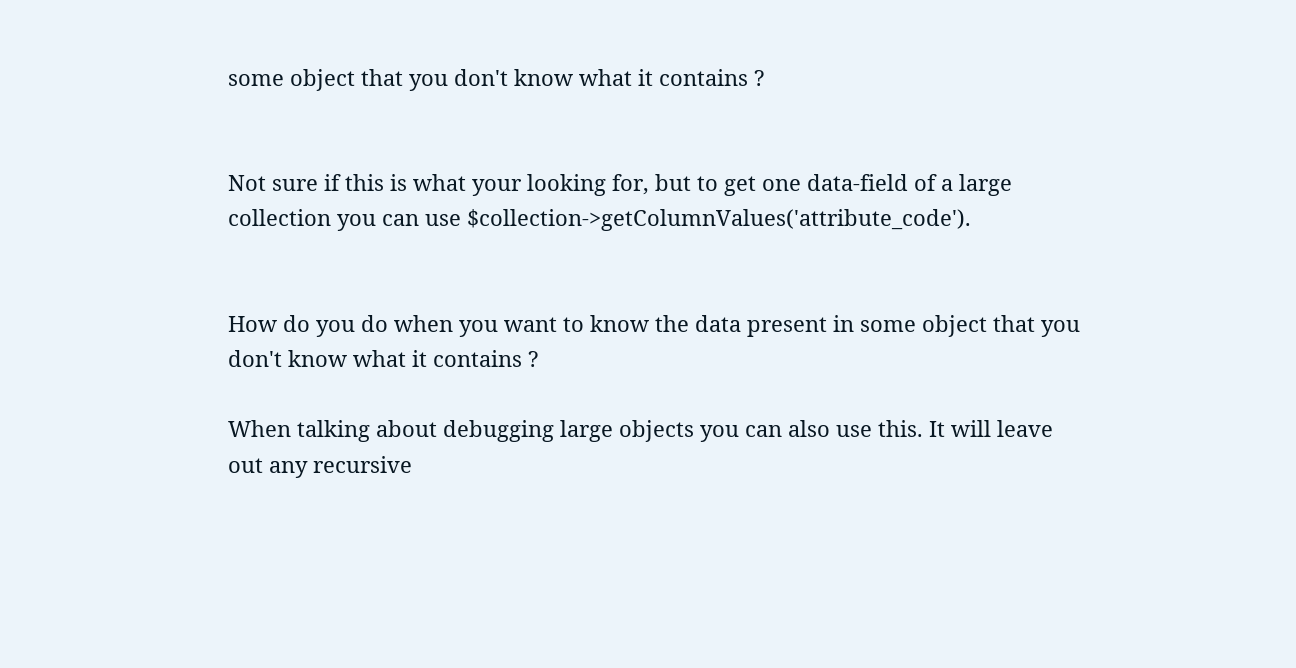some object that you don't know what it contains ?


Not sure if this is what your looking for, but to get one data-field of a large collection you can use $collection->getColumnValues('attribute_code').


How do you do when you want to know the data present in some object that you don't know what it contains ?

When talking about debugging large objects you can also use this. It will leave out any recursive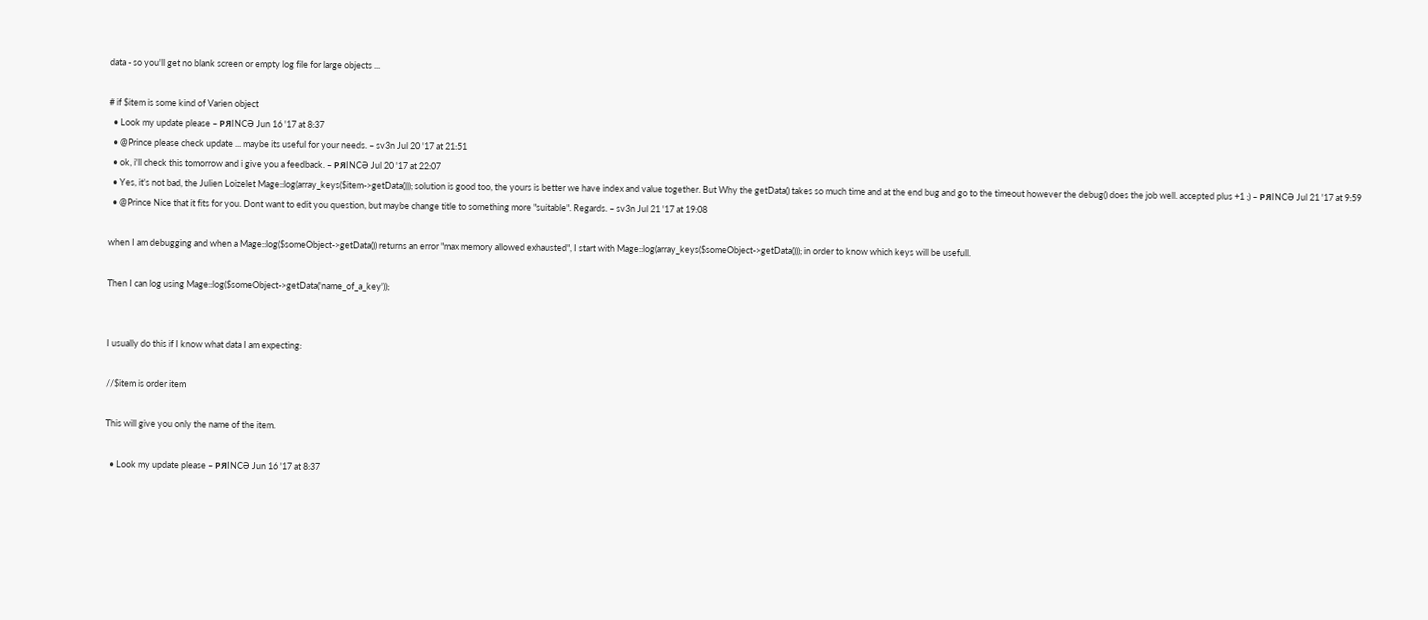data - so you'll get no blank screen or empty log file for large objects ...

# if $item is some kind of Varien object
  • Look my update please – PЯINCƏ Jun 16 '17 at 8:37
  • @Prince please check update ... maybe its useful for your needs. – sv3n Jul 20 '17 at 21:51
  • ok, i'll check this tomorrow and i give you a feedback. – PЯINCƏ Jul 20 '17 at 22:07
  • Yes, it's not bad, the Julien Loizelet Mage::log(array_keys($item->getData())); solution is good too, the yours is better we have index and value together. But Why the getData() takes so much time and at the end bug and go to the timeout however the debug() does the job well. accepted plus +1 ;) – PЯINCƏ Jul 21 '17 at 9:59
  • @Prince Nice that it fits for you. Dont want to edit you question, but maybe change title to something more "suitable". Regards. – sv3n Jul 21 '17 at 19:08

when I am debugging and when a Mage::log($someObject->getData()) returns an error "max memory allowed exhausted", I start with Mage::log(array_keys($someObject->getData())); in order to know which keys will be usefull.

Then I can log using Mage::log($someObject->getData('name_of_a_key'));


I usually do this if I know what data I am expecting:

//$item is order item

This will give you only the name of the item.

  • Look my update please – PЯINCƏ Jun 16 '17 at 8:37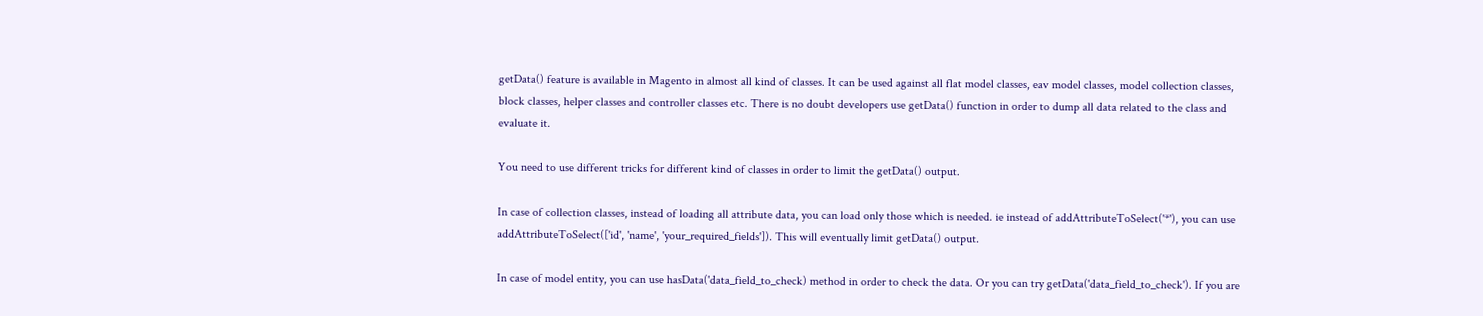getData() feature is available in Magento in almost all kind of classes. It can be used against all flat model classes, eav model classes, model collection classes, block classes, helper classes and controller classes etc. There is no doubt developers use getData() function in order to dump all data related to the class and evaluate it.

You need to use different tricks for different kind of classes in order to limit the getData() output.

In case of collection classes, instead of loading all attribute data, you can load only those which is needed. ie instead of addAttributeToSelect('*'), you can use addAttributeToSelect(['id', 'name', 'your_required_fields']). This will eventually limit getData() output.

In case of model entity, you can use hasData('data_field_to_check) method in order to check the data. Or you can try getData('data_field_to_check'). If you are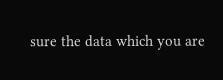sure the data which you are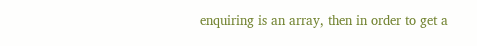enquiring is an array, then in order to get a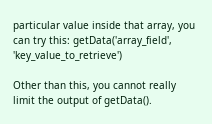particular value inside that array, you can try this: getData('array_field', 'key_value_to_retrieve')

Other than this, you cannot really limit the output of getData().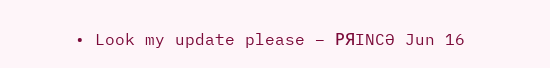• Look my update please – PЯINCƏ Jun 16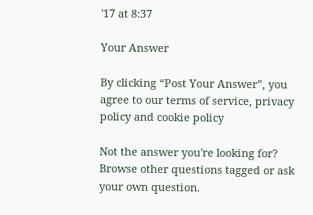'17 at 8:37

Your Answer

By clicking “Post Your Answer”, you agree to our terms of service, privacy policy and cookie policy

Not the answer you're looking for? Browse other questions tagged or ask your own question.